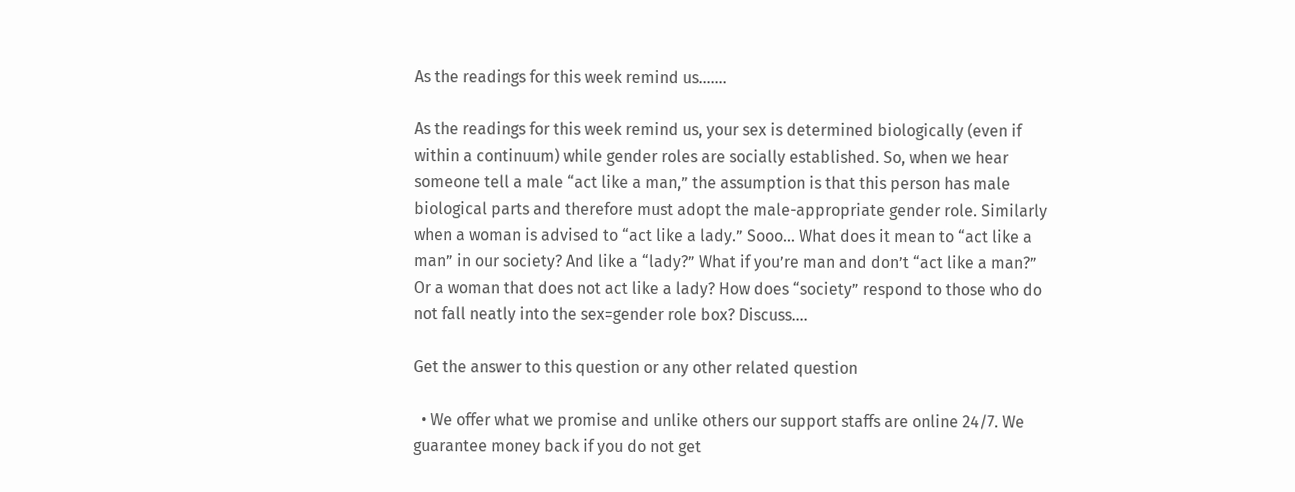As the readings for this week remind us…….

As the readings for this week remind us, your sex is determined biologically (even if within a continuum) while gender roles are socially established. So, when we hear someone tell a male “act like a man,” the assumption is that this person has male biological parts and therefore must adopt the male-appropriate gender role. Similarly when a woman is advised to “act like a lady.” Sooo… What does it mean to “act like a man” in our society? And like a “lady?” What if you’re man and don’t “act like a man?” Or a woman that does not act like a lady? How does “society” respond to those who do not fall neatly into the sex=gender role box? Discuss….

Get the answer to this question or any other related question

  • We offer what we promise and unlike others our support staffs are online 24/7. We guarantee money back if you do not get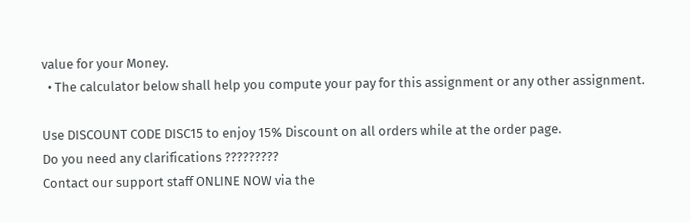value for your Money.
  • The calculator below shall help you compute your pay for this assignment or any other assignment.

Use DISCOUNT CODE DISC15 to enjoy 15% Discount on all orders while at the order page.
Do you need any clarifications ?????????
Contact our support staff ONLINE NOW via the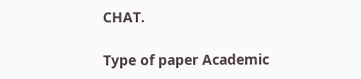CHAT.

Type of paper Academic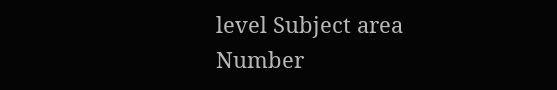level Subject area
Number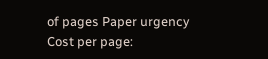of pages Paper urgency Cost per page: